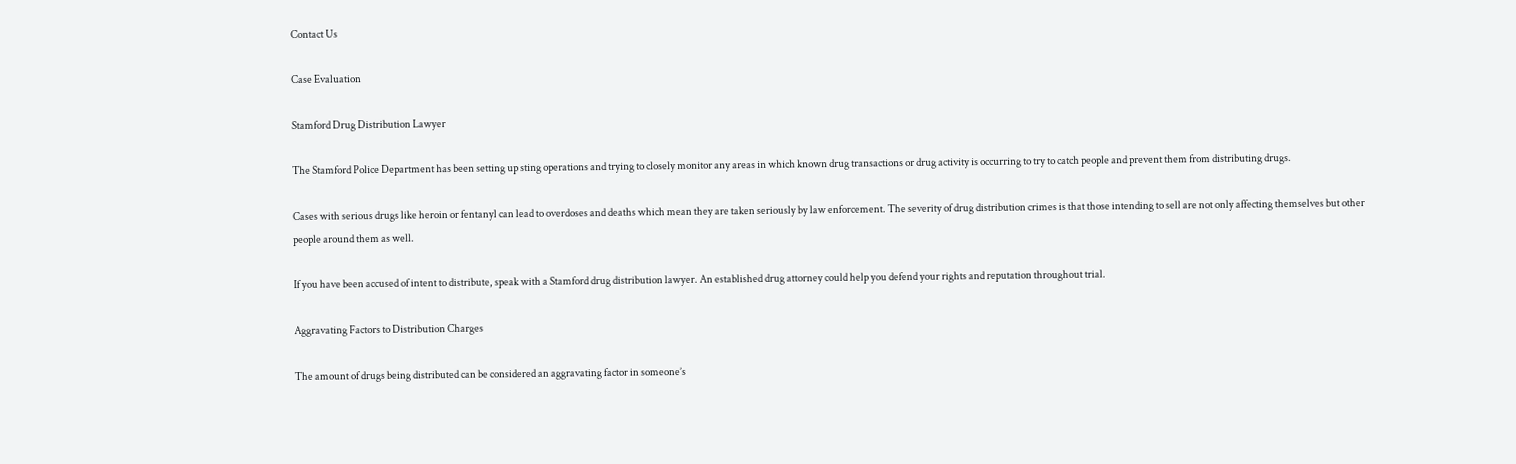Contact Us

Case Evaluation

Stamford Drug Distribution Lawyer

The Stamford Police Department has been setting up sting operations and trying to closely monitor any areas in which known drug transactions or drug activity is occurring to try to catch people and prevent them from distributing drugs.

Cases with serious drugs like heroin or fentanyl can lead to overdoses and deaths which mean they are taken seriously by law enforcement. The severity of drug distribution crimes is that those intending to sell are not only affecting themselves but other people around them as well.

If you have been accused of intent to distribute, speak with a Stamford drug distribution lawyer. An established drug attorney could help you defend your rights and reputation throughout trial.

Aggravating Factors to Distribution Charges

The amount of drugs being distributed can be considered an aggravating factor in someone’s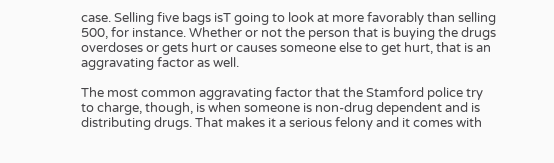case. Selling five bags isT going to look at more favorably than selling 500, for instance. Whether or not the person that is buying the drugs overdoses or gets hurt or causes someone else to get hurt, that is an aggravating factor as well.

The most common aggravating factor that the Stamford police try to charge, though, is when someone is non-drug dependent and is distributing drugs. That makes it a serious felony and it comes with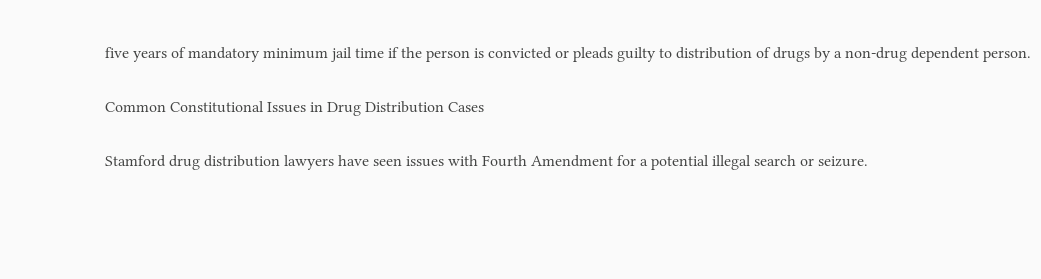five years of mandatory minimum jail time if the person is convicted or pleads guilty to distribution of drugs by a non-drug dependent person.

Common Constitutional Issues in Drug Distribution Cases

Stamford drug distribution lawyers have seen issues with Fourth Amendment for a potential illegal search or seizure.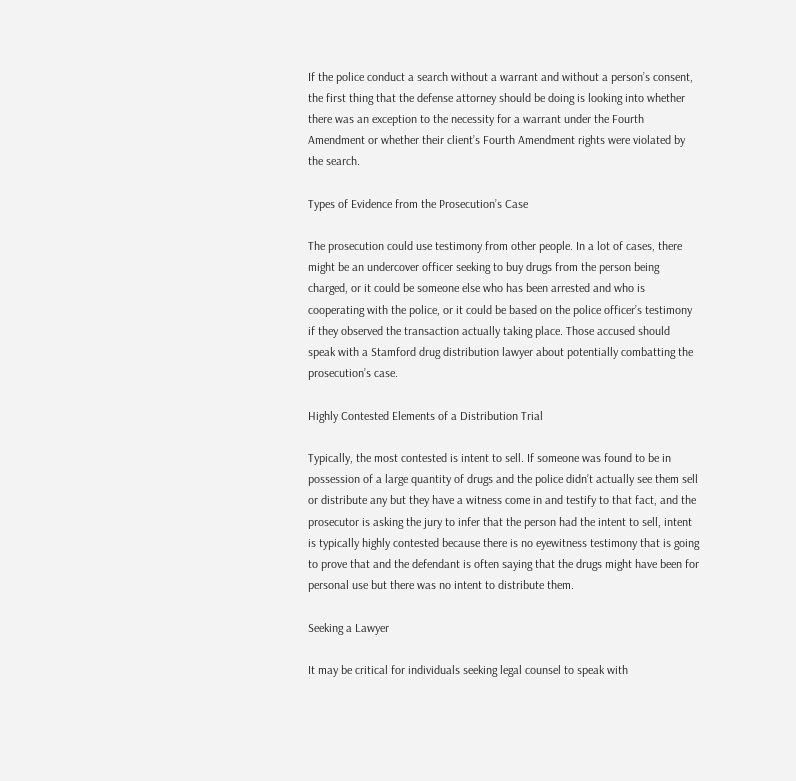If the police conduct a search without a warrant and without a person’s consent, the first thing that the defense attorney should be doing is looking into whether there was an exception to the necessity for a warrant under the Fourth Amendment or whether their client’s Fourth Amendment rights were violated by the search.

Types of Evidence from the Prosecution’s Case

The prosecution could use testimony from other people. In a lot of cases, there might be an undercover officer seeking to buy drugs from the person being charged, or it could be someone else who has been arrested and who is cooperating with the police, or it could be based on the police officer’s testimony if they observed the transaction actually taking place. Those accused should speak with a Stamford drug distribution lawyer about potentially combatting the prosecution’s case.

Highly Contested Elements of a Distribution Trial

Typically, the most contested is intent to sell. If someone was found to be in possession of a large quantity of drugs and the police didn’t actually see them sell or distribute any but they have a witness come in and testify to that fact, and the prosecutor is asking the jury to infer that the person had the intent to sell, intent is typically highly contested because there is no eyewitness testimony that is going to prove that and the defendant is often saying that the drugs might have been for personal use but there was no intent to distribute them.

Seeking a Lawyer

It may be critical for individuals seeking legal counsel to speak with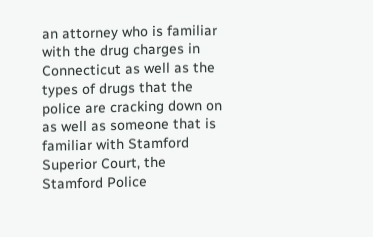an attorney who is familiar with the drug charges in Connecticut as well as the types of drugs that the police are cracking down on as well as someone that is familiar with Stamford Superior Court, the Stamford Police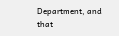Department, and that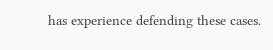has experience defending these cases.